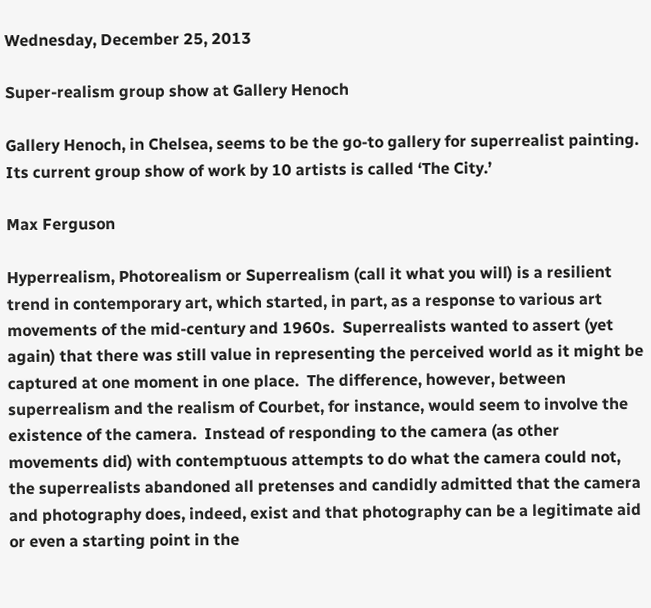Wednesday, December 25, 2013

Super-realism group show at Gallery Henoch

Gallery Henoch, in Chelsea, seems to be the go-to gallery for superrealist painting.  Its current group show of work by 10 artists is called ‘The City.’

Max Ferguson

Hyperrealism, Photorealism or Superrealism (call it what you will) is a resilient trend in contemporary art, which started, in part, as a response to various art movements of the mid-century and 1960s.  Superrealists wanted to assert (yet again) that there was still value in representing the perceived world as it might be captured at one moment in one place.  The difference, however, between superrealism and the realism of Courbet, for instance, would seem to involve the existence of the camera.  Instead of responding to the camera (as other movements did) with contemptuous attempts to do what the camera could not, the superrealists abandoned all pretenses and candidly admitted that the camera and photography does, indeed, exist and that photography can be a legitimate aid or even a starting point in the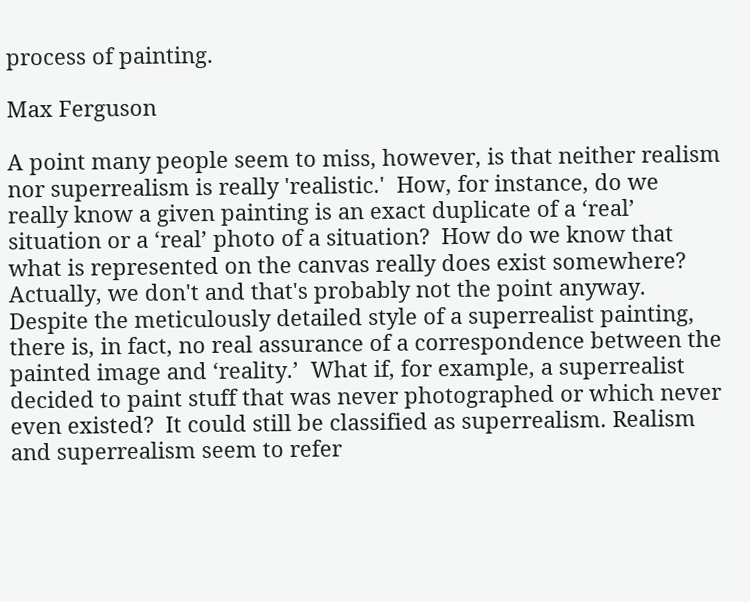process of painting.

Max Ferguson

A point many people seem to miss, however, is that neither realism nor superrealism is really 'realistic.'  How, for instance, do we really know a given painting is an exact duplicate of a ‘real’ situation or a ‘real’ photo of a situation?  How do we know that what is represented on the canvas really does exist somewhere?  Actually, we don't and that's probably not the point anyway.  Despite the meticulously detailed style of a superrealist painting, there is, in fact, no real assurance of a correspondence between the painted image and ‘reality.’  What if, for example, a superrealist decided to paint stuff that was never photographed or which never even existed?  It could still be classified as superrealism. Realism and superrealism seem to refer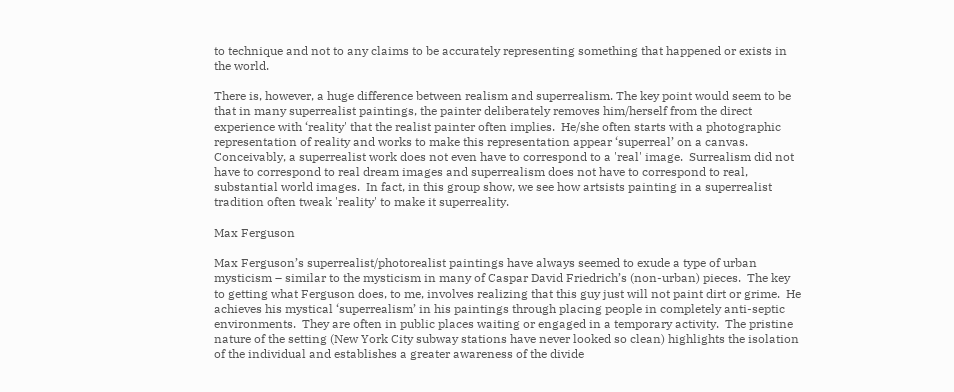to technique and not to any claims to be accurately representing something that happened or exists in the world.

There is, however, a huge difference between realism and superrealism. The key point would seem to be that in many superrealist paintings, the painter deliberately removes him/herself from the direct experience with ‘reality' that the realist painter often implies.  He/she often starts with a photographic representation of reality and works to make this representation appear ‘superreal’ on a canvas.  Conceivably, a superrealist work does not even have to correspond to a 'real' image.  Surrealism did not have to correspond to real dream images and superrealism does not have to correspond to real, substantial world images.  In fact, in this group show, we see how artsists painting in a superrealist tradition often tweak 'reality' to make it superreality.

Max Ferguson

Max Ferguson’s superrealist/photorealist paintings have always seemed to exude a type of urban mysticism – similar to the mysticism in many of Caspar David Friedrich’s (non-urban) pieces.  The key to getting what Ferguson does, to me, involves realizing that this guy just will not paint dirt or grime.  He achieves his mystical ‘superrealism’ in his paintings through placing people in completely anti-septic environments.  They are often in public places waiting or engaged in a temporary activity.  The pristine nature of the setting (New York City subway stations have never looked so clean) highlights the isolation of the individual and establishes a greater awareness of the divide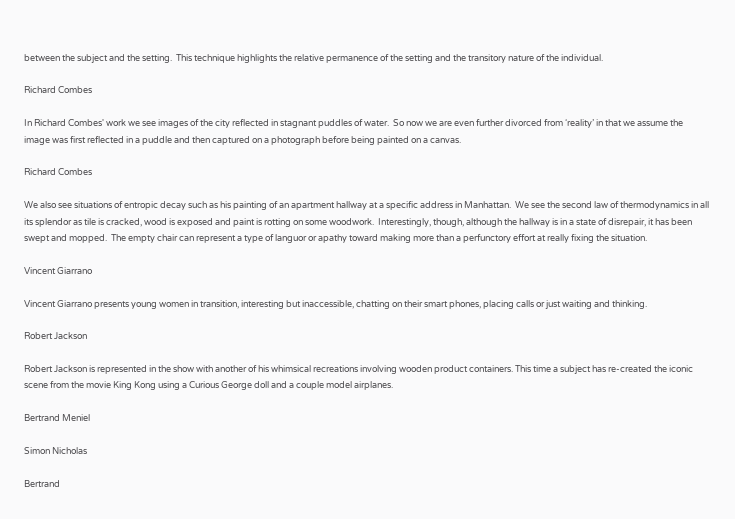between the subject and the setting.  This technique highlights the relative permanence of the setting and the transitory nature of the individual.

Richard Combes

In Richard Combes' work we see images of the city reflected in stagnant puddles of water.  So now we are even further divorced from ‘reality’ in that we assume the image was first reflected in a puddle and then captured on a photograph before being painted on a canvas.

Richard Combes

We also see situations of entropic decay such as his painting of an apartment hallway at a specific address in Manhattan.  We see the second law of thermodynamics in all its splendor as tile is cracked, wood is exposed and paint is rotting on some woodwork.  Interestingly, though, although the hallway is in a state of disrepair, it has been swept and mopped.  The empty chair can represent a type of languor or apathy toward making more than a perfunctory effort at really fixing the situation.

Vincent Giarrano

Vincent Giarrano presents young women in transition, interesting but inaccessible, chatting on their smart phones, placing calls or just waiting and thinking.

Robert Jackson

Robert Jackson is represented in the show with another of his whimsical recreations involving wooden product containers. This time a subject has re-created the iconic scene from the movie King Kong using a Curious George doll and a couple model airplanes.

Bertrand Meniel

Simon Nicholas

Bertrand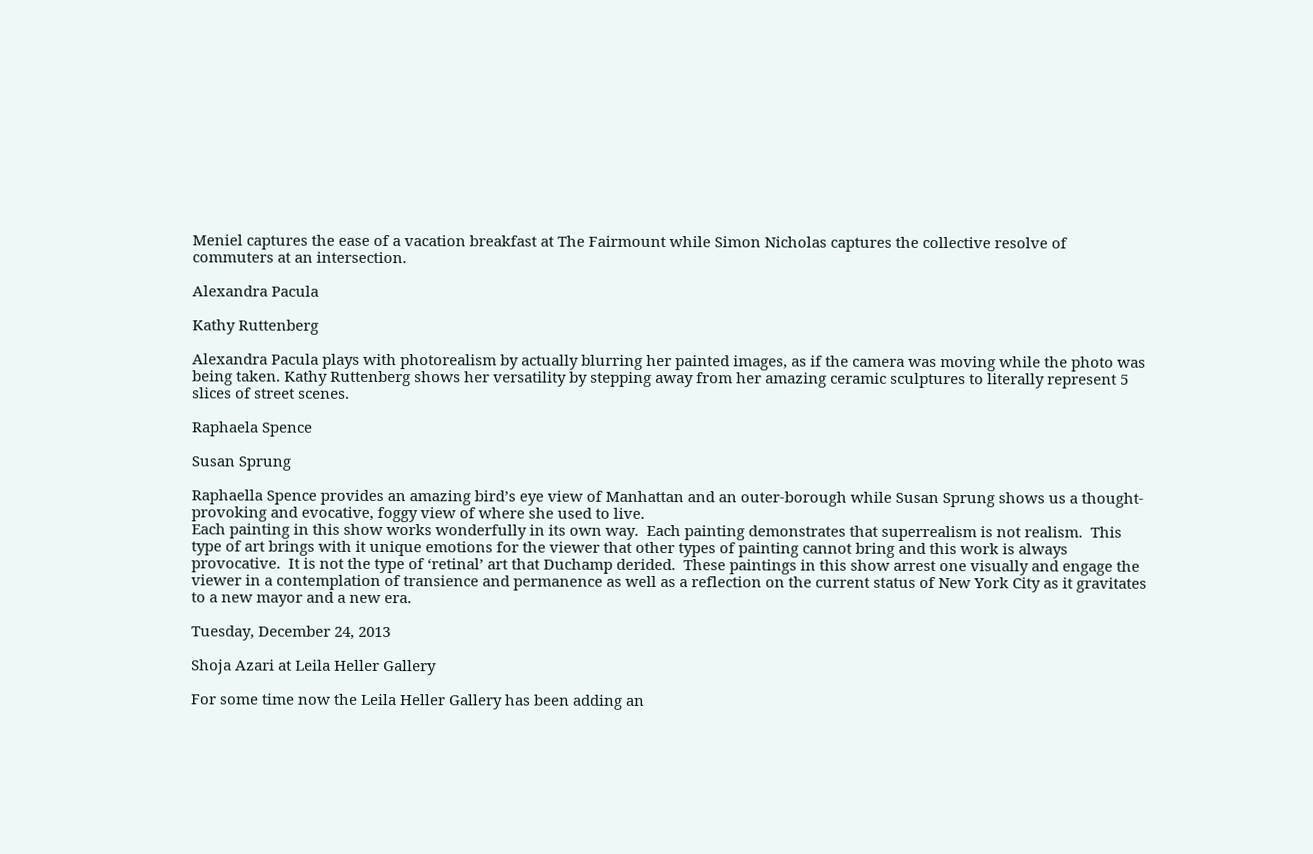Meniel captures the ease of a vacation breakfast at The Fairmount while Simon Nicholas captures the collective resolve of commuters at an intersection.

Alexandra Pacula

Kathy Ruttenberg

Alexandra Pacula plays with photorealism by actually blurring her painted images, as if the camera was moving while the photo was being taken. Kathy Ruttenberg shows her versatility by stepping away from her amazing ceramic sculptures to literally represent 5 slices of street scenes.

Raphaela Spence

Susan Sprung

Raphaella Spence provides an amazing bird’s eye view of Manhattan and an outer-borough while Susan Sprung shows us a thought-provoking and evocative, foggy view of where she used to live.
Each painting in this show works wonderfully in its own way.  Each painting demonstrates that superrealism is not realism.  This type of art brings with it unique emotions for the viewer that other types of painting cannot bring and this work is always provocative.  It is not the type of ‘retinal’ art that Duchamp derided.  These paintings in this show arrest one visually and engage the viewer in a contemplation of transience and permanence as well as a reflection on the current status of New York City as it gravitates to a new mayor and a new era.

Tuesday, December 24, 2013

Shoja Azari at Leila Heller Gallery

For some time now the Leila Heller Gallery has been adding an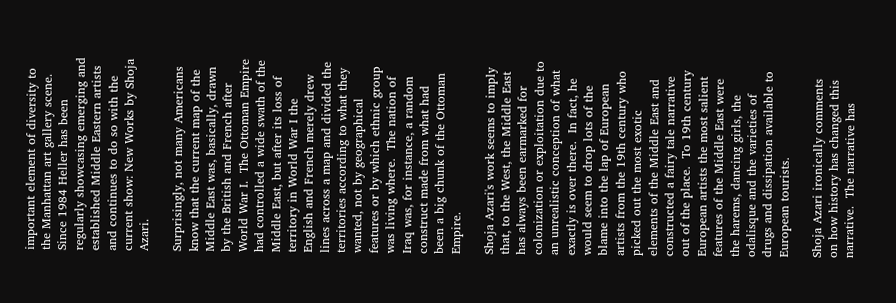important element of diversity to the Manhattan art gallery scene.   Since 1984 Heller has been regularly showcasing emerging and established Middle Eastern artists and continues to do so with the current show: New Works by Shoja Azari.

Surprisingly, not many Americans know that the current map of the Middle East was, basically, drawn by the British and French after World War I.  The Ottoman Empire had controlled a wide swath of the Middle East, but after its loss of territory in World War I the English and French merely drew lines across a map and divided the territories according to what they wanted, not by geographical features or by which ethnic group was living where.  The nation of Iraq was, for instance, a random construct made from what had been a big chunk of the Ottoman Empire.

Shoja Azari's work seems to imply that, to the West, the Middle East has always been earmarked for colonization or exploitation due to an unrealistic conception of what exactly is over there.  In fact, he would seem to drop lots of the blame into the lap of European artists from the 19th century who picked out the most exotic elements of the Middle East and constructed a fairy tale narrative out of the place.  To 19th century European artists the most salient features of the Middle East were the harems, dancing girls, the odalisque and the varieties of drugs and dissipation available to European tourists.

Shoja Azari ironically comments on how history has changed this narrative.  The narrative has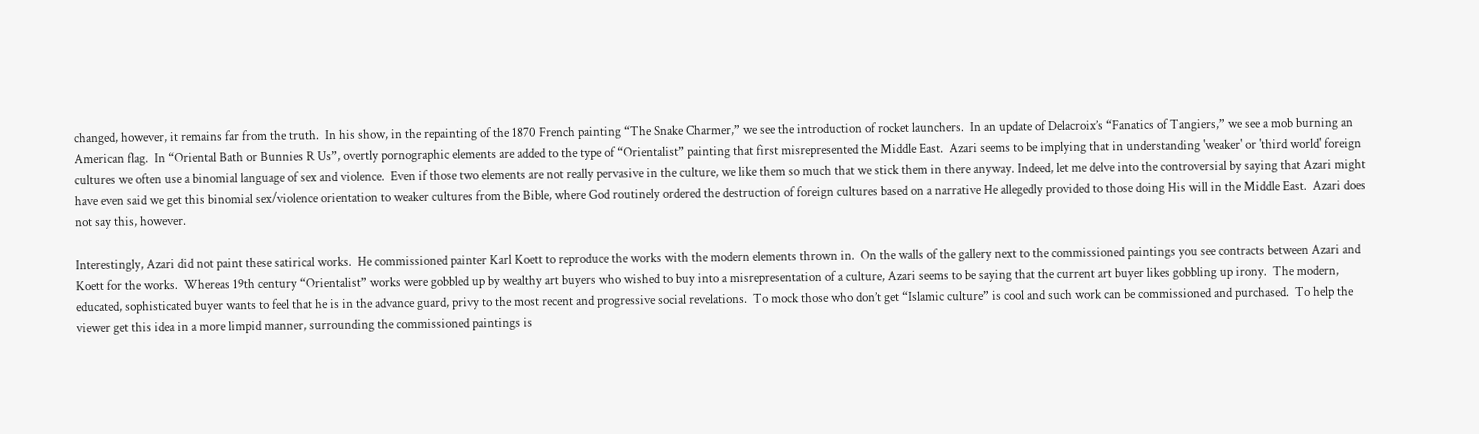changed, however, it remains far from the truth.  In his show, in the repainting of the 1870 French painting “The Snake Charmer,” we see the introduction of rocket launchers.  In an update of Delacroix’s “Fanatics of Tangiers,” we see a mob burning an American flag.  In “Oriental Bath or Bunnies R Us”, overtly pornographic elements are added to the type of “Orientalist” painting that first misrepresented the Middle East.  Azari seems to be implying that in understanding 'weaker' or 'third world' foreign cultures we often use a binomial language of sex and violence.  Even if those two elements are not really pervasive in the culture, we like them so much that we stick them in there anyway. Indeed, let me delve into the controversial by saying that Azari might have even said we get this binomial sex/violence orientation to weaker cultures from the Bible, where God routinely ordered the destruction of foreign cultures based on a narrative He allegedly provided to those doing His will in the Middle East.  Azari does not say this, however.

Interestingly, Azari did not paint these satirical works.  He commissioned painter Karl Koett to reproduce the works with the modern elements thrown in.  On the walls of the gallery next to the commissioned paintings you see contracts between Azari and Koett for the works.  Whereas 19th century “Orientalist” works were gobbled up by wealthy art buyers who wished to buy into a misrepresentation of a culture, Azari seems to be saying that the current art buyer likes gobbling up irony.  The modern, educated, sophisticated buyer wants to feel that he is in the advance guard, privy to the most recent and progressive social revelations.  To mock those who don’t get “Islamic culture” is cool and such work can be commissioned and purchased.  To help the viewer get this idea in a more limpid manner, surrounding the commissioned paintings is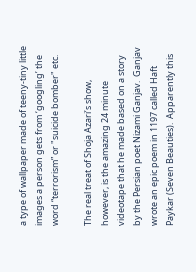a type of wallpaper made of teeny-tiny little images a person gets from ‘googling’ the word “terrorism” or "suicide bomber" etc.

The real treat of Shoja Azari’s show, however, is the amazing 24 minute videotape that he made based on a story by the Persian poet Nizami Ganjav.  Ganjav wrote an epic poem in 1197 called Haft Paykar (Seven Beauties).  Apparently this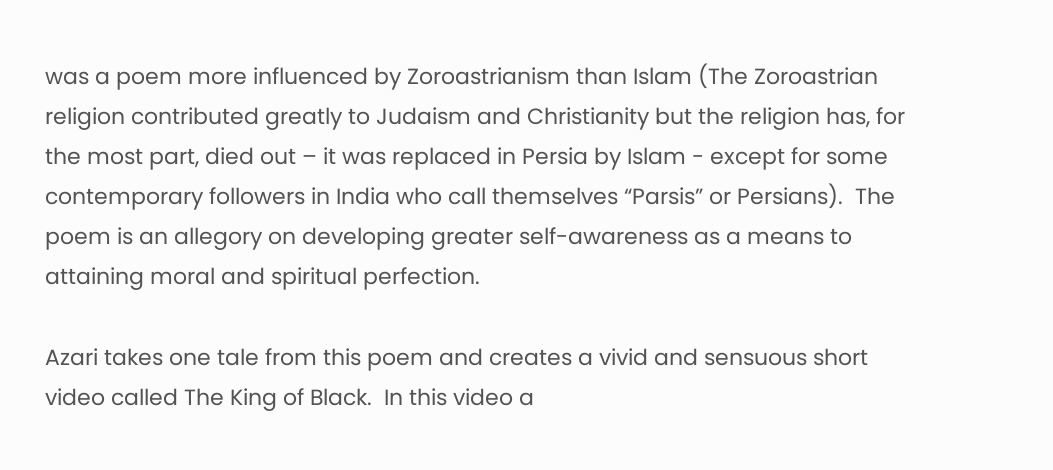was a poem more influenced by Zoroastrianism than Islam (The Zoroastrian religion contributed greatly to Judaism and Christianity but the religion has, for the most part, died out – it was replaced in Persia by Islam - except for some contemporary followers in India who call themselves “Parsis” or Persians).  The poem is an allegory on developing greater self-awareness as a means to attaining moral and spiritual perfection.

Azari takes one tale from this poem and creates a vivid and sensuous short video called The King of Black.  In this video a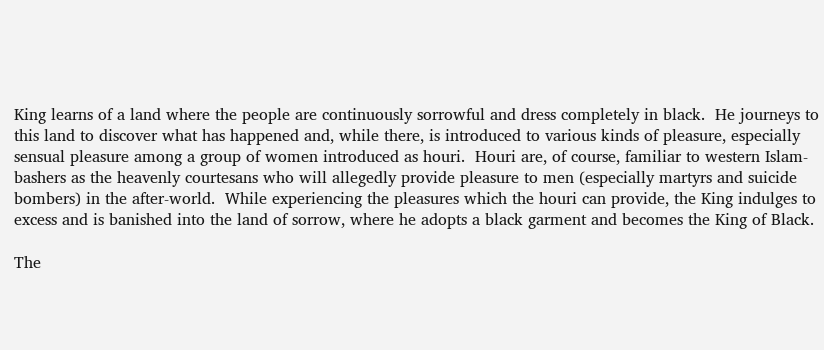King learns of a land where the people are continuously sorrowful and dress completely in black.  He journeys to this land to discover what has happened and, while there, is introduced to various kinds of pleasure, especially sensual pleasure among a group of women introduced as houri.  Houri are, of course, familiar to western Islam-bashers as the heavenly courtesans who will allegedly provide pleasure to men (especially martyrs and suicide bombers) in the after-world.  While experiencing the pleasures which the houri can provide, the King indulges to excess and is banished into the land of sorrow, where he adopts a black garment and becomes the King of Black.

The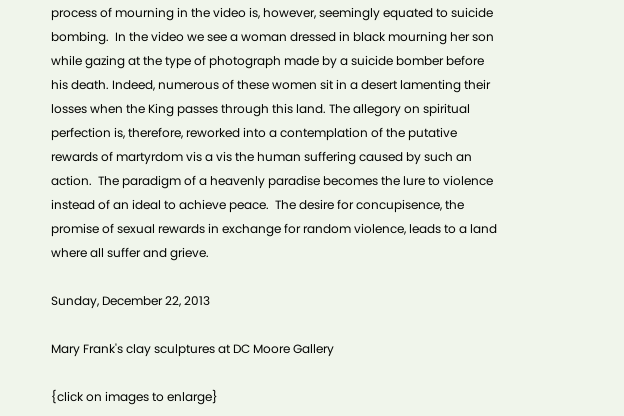process of mourning in the video is, however, seemingly equated to suicide bombing.  In the video we see a woman dressed in black mourning her son while gazing at the type of photograph made by a suicide bomber before his death. Indeed, numerous of these women sit in a desert lamenting their losses when the King passes through this land. The allegory on spiritual perfection is, therefore, reworked into a contemplation of the putative rewards of martyrdom vis a vis the human suffering caused by such an action.  The paradigm of a heavenly paradise becomes the lure to violence instead of an ideal to achieve peace.  The desire for concupisence, the promise of sexual rewards in exchange for random violence, leads to a land where all suffer and grieve.

Sunday, December 22, 2013

Mary Frank's clay sculptures at DC Moore Gallery

{click on images to enlarge}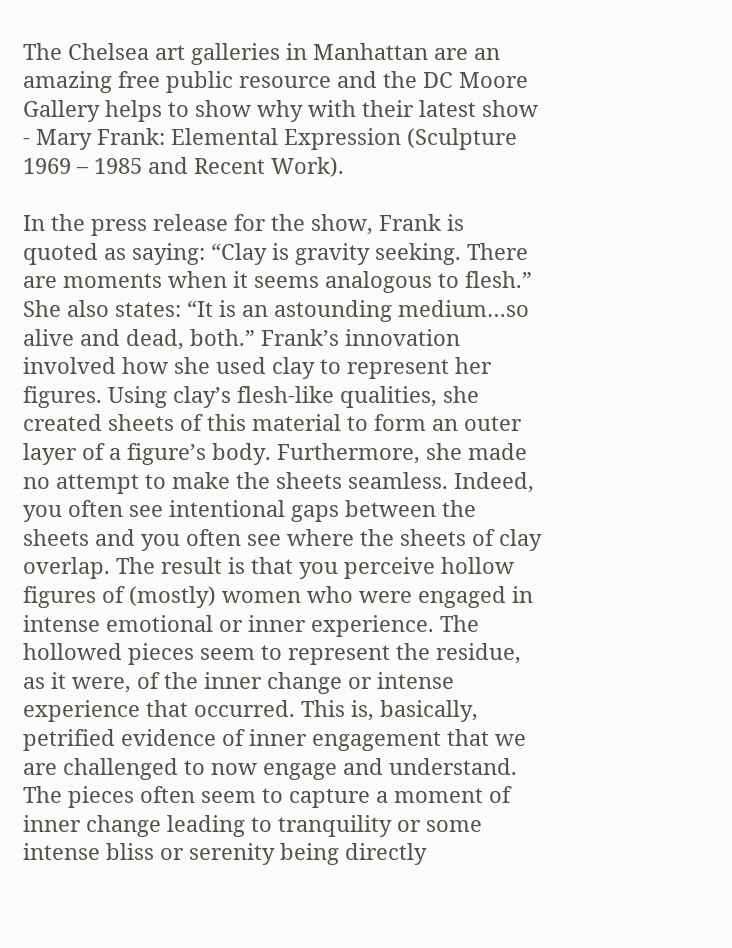The Chelsea art galleries in Manhattan are an amazing free public resource and the DC Moore Gallery helps to show why with their latest show - Mary Frank: Elemental Expression (Sculpture 1969 – 1985 and Recent Work).

In the press release for the show, Frank is quoted as saying: “Clay is gravity seeking. There are moments when it seems analogous to flesh.” She also states: “It is an astounding medium…so alive and dead, both.” Frank’s innovation involved how she used clay to represent her figures. Using clay’s flesh-like qualities, she created sheets of this material to form an outer layer of a figure’s body. Furthermore, she made no attempt to make the sheets seamless. Indeed, you often see intentional gaps between the sheets and you often see where the sheets of clay overlap. The result is that you perceive hollow figures of (mostly) women who were engaged in intense emotional or inner experience. The hollowed pieces seem to represent the residue, as it were, of the inner change or intense experience that occurred. This is, basically, petrified evidence of inner engagement that we are challenged to now engage and understand. The pieces often seem to capture a moment of inner change leading to tranquility or some intense bliss or serenity being directly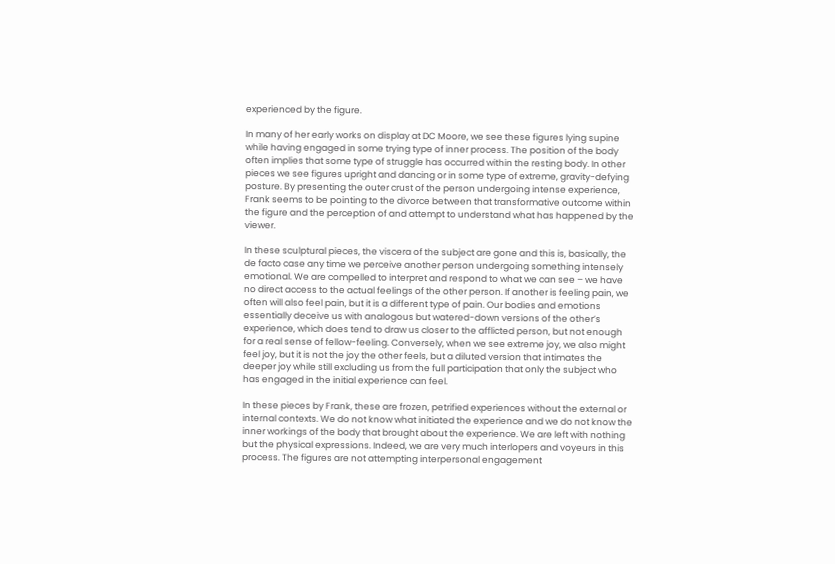experienced by the figure.

In many of her early works on display at DC Moore, we see these figures lying supine while having engaged in some trying type of inner process. The position of the body often implies that some type of struggle has occurred within the resting body. In other pieces we see figures upright and dancing or in some type of extreme, gravity-defying posture. By presenting the outer crust of the person undergoing intense experience, Frank seems to be pointing to the divorce between that transformative outcome within the figure and the perception of and attempt to understand what has happened by the viewer.

In these sculptural pieces, the viscera of the subject are gone and this is, basically, the de facto case any time we perceive another person undergoing something intensely emotional. We are compelled to interpret and respond to what we can see – we have no direct access to the actual feelings of the other person. If another is feeling pain, we often will also feel pain, but it is a different type of pain. Our bodies and emotions essentially deceive us with analogous but watered-down versions of the other’s experience, which does tend to draw us closer to the afflicted person, but not enough for a real sense of fellow-feeling. Conversely, when we see extreme joy, we also might feel joy, but it is not the joy the other feels, but a diluted version that intimates the deeper joy while still excluding us from the full participation that only the subject who has engaged in the initial experience can feel.

In these pieces by Frank, these are frozen, petrified experiences without the external or internal contexts. We do not know what initiated the experience and we do not know the inner workings of the body that brought about the experience. We are left with nothing but the physical expressions. Indeed, we are very much interlopers and voyeurs in this process. The figures are not attempting interpersonal engagement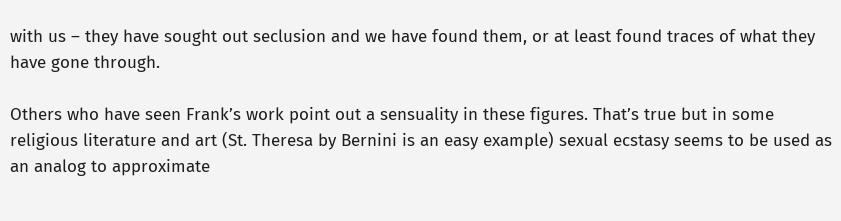with us – they have sought out seclusion and we have found them, or at least found traces of what they have gone through.

Others who have seen Frank’s work point out a sensuality in these figures. That’s true but in some religious literature and art (St. Theresa by Bernini is an easy example) sexual ecstasy seems to be used as an analog to approximate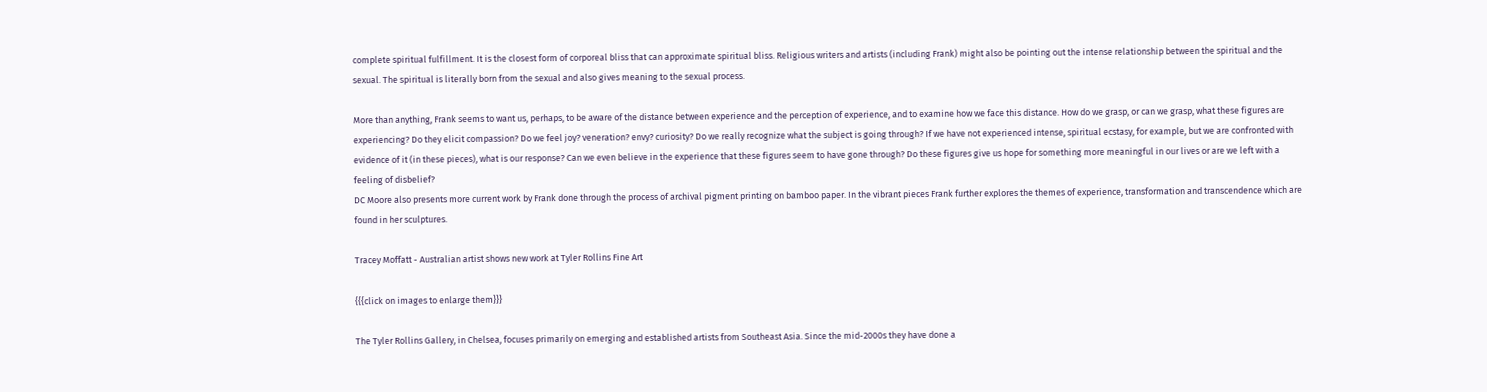complete spiritual fulfillment. It is the closest form of corporeal bliss that can approximate spiritual bliss. Religious writers and artists (including Frank) might also be pointing out the intense relationship between the spiritual and the sexual. The spiritual is literally born from the sexual and also gives meaning to the sexual process.

More than anything, Frank seems to want us, perhaps, to be aware of the distance between experience and the perception of experience, and to examine how we face this distance. How do we grasp, or can we grasp, what these figures are experiencing? Do they elicit compassion? Do we feel joy? veneration? envy? curiosity? Do we really recognize what the subject is going through? If we have not experienced intense, spiritual ecstasy, for example, but we are confronted with evidence of it (in these pieces), what is our response? Can we even believe in the experience that these figures seem to have gone through? Do these figures give us hope for something more meaningful in our lives or are we left with a feeling of disbelief?
DC Moore also presents more current work by Frank done through the process of archival pigment printing on bamboo paper. In the vibrant pieces Frank further explores the themes of experience, transformation and transcendence which are found in her sculptures.

Tracey Moffatt - Australian artist shows new work at Tyler Rollins Fine Art

{{{click on images to enlarge them}}}

The Tyler Rollins Gallery, in Chelsea, focuses primarily on emerging and established artists from Southeast Asia. Since the mid-2000s they have done a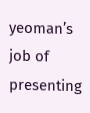yeoman’s job of presenting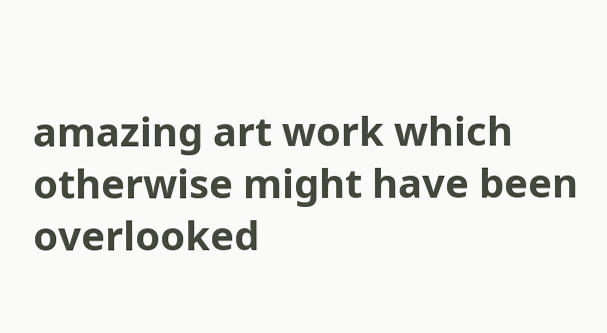amazing art work which otherwise might have been overlooked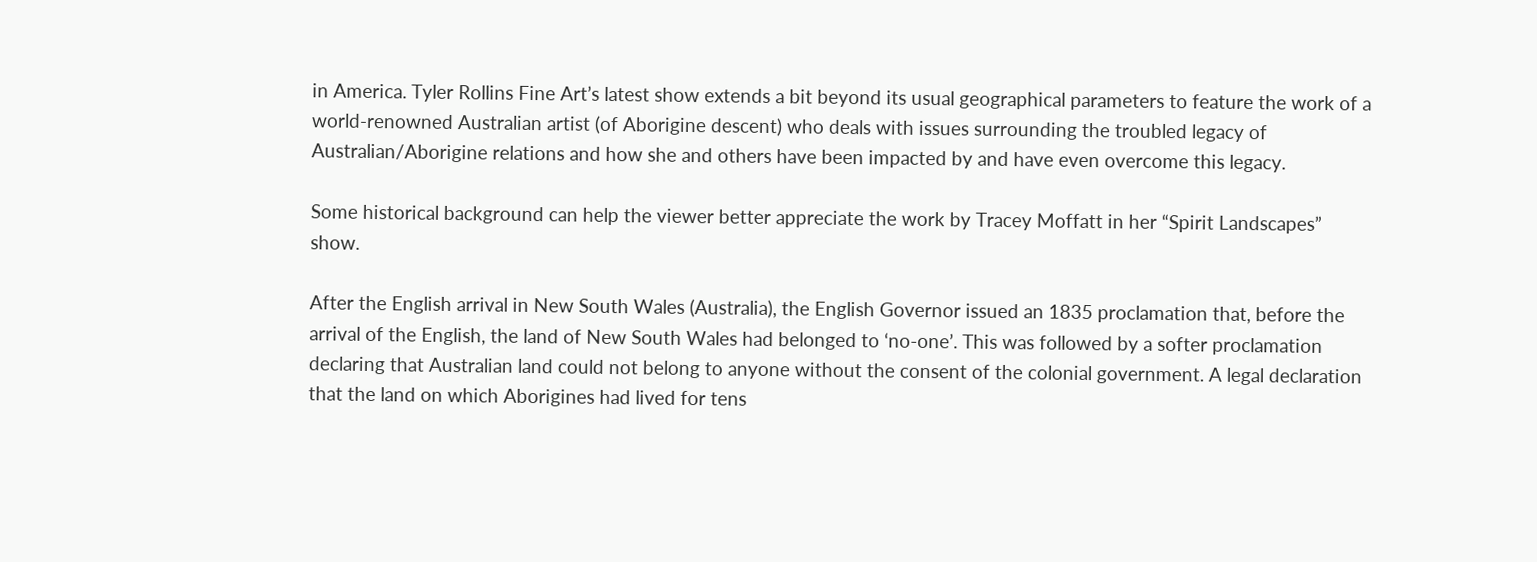in America. Tyler Rollins Fine Art’s latest show extends a bit beyond its usual geographical parameters to feature the work of a world-renowned Australian artist (of Aborigine descent) who deals with issues surrounding the troubled legacy of Australian/Aborigine relations and how she and others have been impacted by and have even overcome this legacy.

Some historical background can help the viewer better appreciate the work by Tracey Moffatt in her “Spirit Landscapes” show.

After the English arrival in New South Wales (Australia), the English Governor issued an 1835 proclamation that, before the arrival of the English, the land of New South Wales had belonged to ‘no-one’. This was followed by a softer proclamation declaring that Australian land could not belong to anyone without the consent of the colonial government. A legal declaration that the land on which Aborigines had lived for tens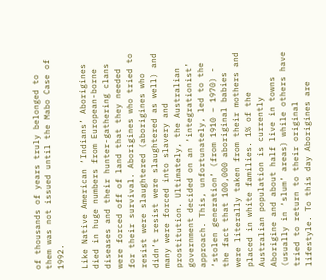of thousands of years truly belonged to them was not issued until the Mabo Case of 1992.

Like Native American ‘Indians’ Aborigines died in huge numbers from European-borne diseases and their hunter-gathering clans were forced off of land that they needed for their survival. Aborigines who tried to resist were slaughtered (aborigines who didn’t resist were slaughtered as well) and many were forced into slavery and prostitution. Ultimately, the Australian government decided on an ‘integrationist’ approach. This, unfortunately, led to the ‘stolen generation’ (from 1910 – 1970) - the fact that 100,000 aboriginal babies were literally taken from their mothers and placed in white families. 1% of the Australian population is currently Aborigine and about half live in towns (usually in ‘slum’ areas) while others have tried to return to their original lifestyle. To this day Aborigines are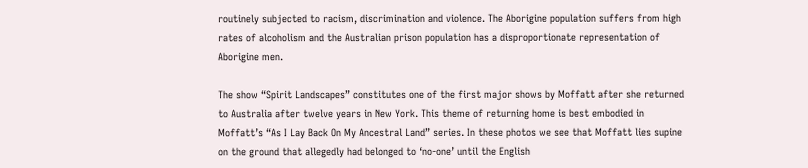routinely subjected to racism, discrimination and violence. The Aborigine population suffers from high rates of alcoholism and the Australian prison population has a disproportionate representation of Aborigine men.

The show “Spirit Landscapes” constitutes one of the first major shows by Moffatt after she returned to Australia after twelve years in New York. This theme of returning home is best embodied in Moffatt’s “As I Lay Back On My Ancestral Land” series. In these photos we see that Moffatt lies supine on the ground that allegedly had belonged to ‘no-one’ until the English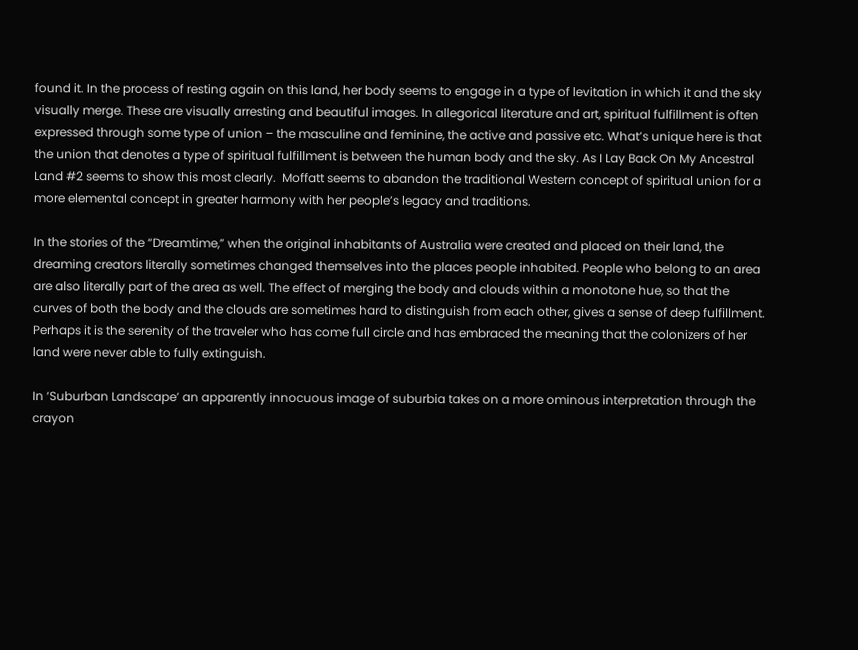found it. In the process of resting again on this land, her body seems to engage in a type of levitation in which it and the sky visually merge. These are visually arresting and beautiful images. In allegorical literature and art, spiritual fulfillment is often expressed through some type of union – the masculine and feminine, the active and passive etc. What’s unique here is that the union that denotes a type of spiritual fulfillment is between the human body and the sky. As I Lay Back On My Ancestral Land #2 seems to show this most clearly.  Moffatt seems to abandon the traditional Western concept of spiritual union for a more elemental concept in greater harmony with her people’s legacy and traditions.

In the stories of the “Dreamtime,” when the original inhabitants of Australia were created and placed on their land, the dreaming creators literally sometimes changed themselves into the places people inhabited. People who belong to an area are also literally part of the area as well. The effect of merging the body and clouds within a monotone hue, so that the curves of both the body and the clouds are sometimes hard to distinguish from each other, gives a sense of deep fulfillment. Perhaps it is the serenity of the traveler who has come full circle and has embraced the meaning that the colonizers of her land were never able to fully extinguish.

In ‘Suburban Landscape’ an apparently innocuous image of suburbia takes on a more ominous interpretation through the crayon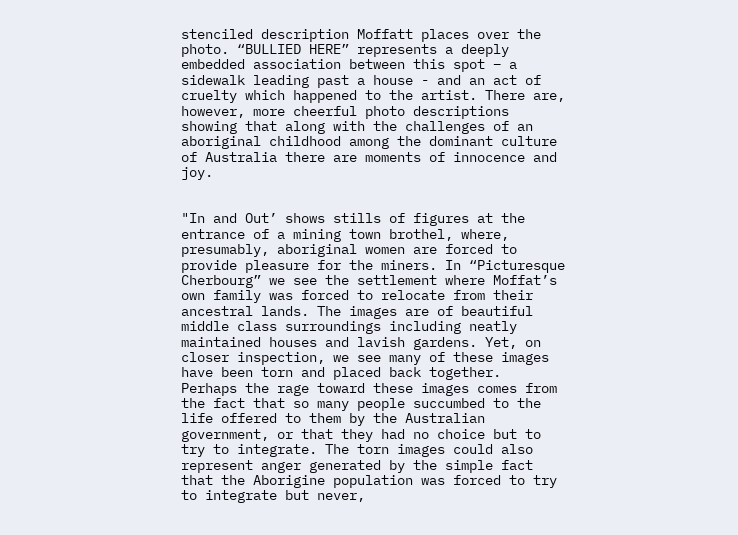stenciled description Moffatt places over the photo. “BULLIED HERE” represents a deeply embedded association between this spot – a sidewalk leading past a house - and an act of cruelty which happened to the artist. There are, however, more cheerful photo descriptions showing that along with the challenges of an aboriginal childhood among the dominant culture of Australia there are moments of innocence and joy.


"In and Out’ shows stills of figures at the entrance of a mining town brothel, where, presumably, aboriginal women are forced to provide pleasure for the miners. In “Picturesque Cherbourg” we see the settlement where Moffat’s own family was forced to relocate from their ancestral lands. The images are of beautiful middle class surroundings including neatly maintained houses and lavish gardens. Yet, on closer inspection, we see many of these images have been torn and placed back together.  Perhaps the rage toward these images comes from the fact that so many people succumbed to the life offered to them by the Australian government, or that they had no choice but to try to integrate. The torn images could also represent anger generated by the simple fact that the Aborigine population was forced to try to integrate but never,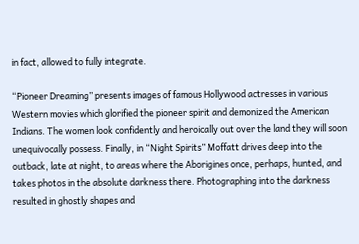in fact, allowed to fully integrate.

“Pioneer Dreaming” presents images of famous Hollywood actresses in various Western movies which glorified the pioneer spirit and demonized the American Indians. The women look confidently and heroically out over the land they will soon unequivocally possess. Finally, in “Night Spirits” Moffatt drives deep into the outback, late at night, to areas where the Aborigines once, perhaps, hunted, and takes photos in the absolute darkness there. Photographing into the darkness resulted in ghostly shapes and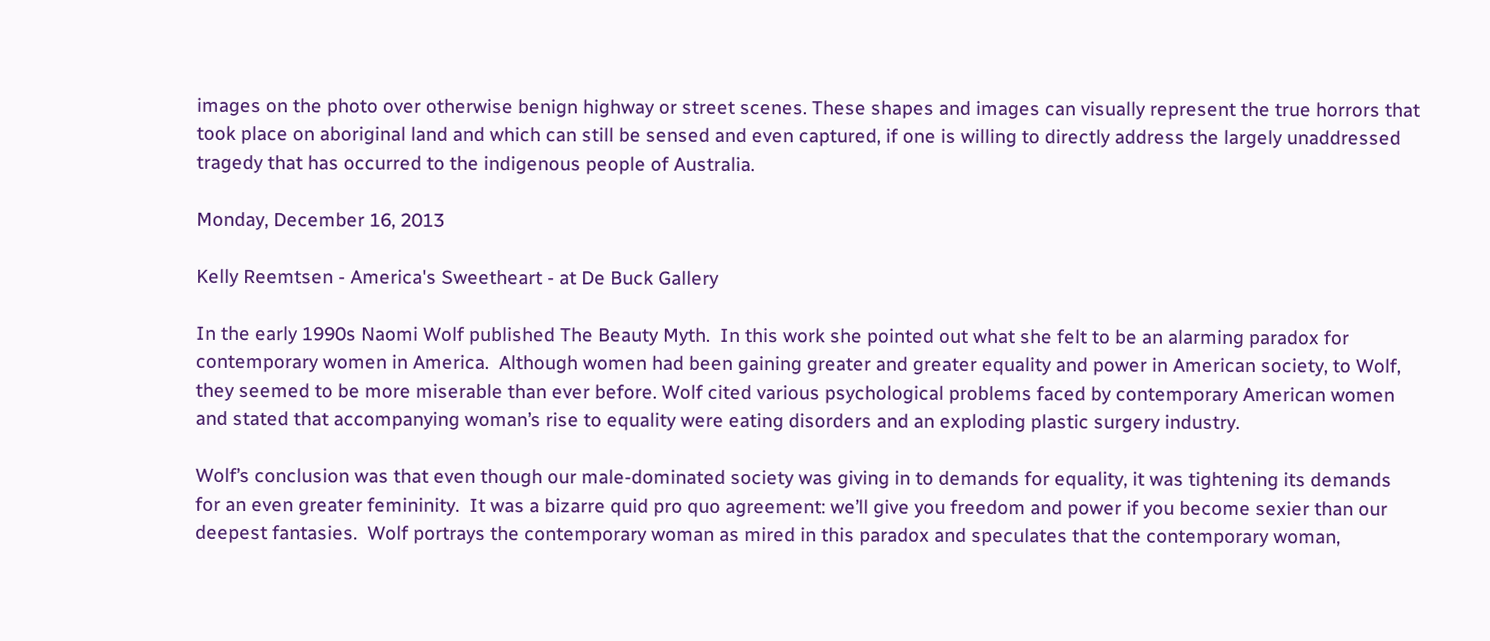images on the photo over otherwise benign highway or street scenes. These shapes and images can visually represent the true horrors that took place on aboriginal land and which can still be sensed and even captured, if one is willing to directly address the largely unaddressed tragedy that has occurred to the indigenous people of Australia.

Monday, December 16, 2013

Kelly Reemtsen - America's Sweetheart - at De Buck Gallery

In the early 1990s Naomi Wolf published The Beauty Myth.  In this work she pointed out what she felt to be an alarming paradox for contemporary women in America.  Although women had been gaining greater and greater equality and power in American society, to Wolf, they seemed to be more miserable than ever before. Wolf cited various psychological problems faced by contemporary American women and stated that accompanying woman’s rise to equality were eating disorders and an exploding plastic surgery industry.

Wolf’s conclusion was that even though our male-dominated society was giving in to demands for equality, it was tightening its demands for an even greater femininity.  It was a bizarre quid pro quo agreement: we’ll give you freedom and power if you become sexier than our deepest fantasies.  Wolf portrays the contemporary woman as mired in this paradox and speculates that the contemporary woman,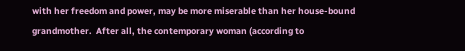with her freedom and power, may be more miserable than her house-bound grandmother.  After all, the contemporary woman (according to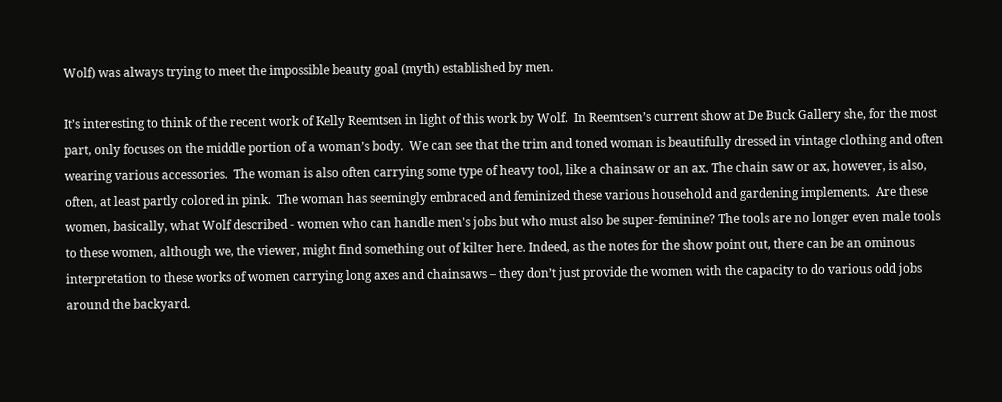Wolf) was always trying to meet the impossible beauty goal (myth) established by men.

It’s interesting to think of the recent work of Kelly Reemtsen in light of this work by Wolf.  In Reemtsen’s current show at De Buck Gallery she, for the most part, only focuses on the middle portion of a woman’s body.  We can see that the trim and toned woman is beautifully dressed in vintage clothing and often wearing various accessories.  The woman is also often carrying some type of heavy tool, like a chainsaw or an ax. The chain saw or ax, however, is also, often, at least partly colored in pink.  The woman has seemingly embraced and feminized these various household and gardening implements.  Are these women, basically, what Wolf described - women who can handle men's jobs but who must also be super-feminine? The tools are no longer even male tools to these women, although we, the viewer, might find something out of kilter here. Indeed, as the notes for the show point out, there can be an ominous interpretation to these works of women carrying long axes and chainsaws – they don’t just provide the women with the capacity to do various odd jobs around the backyard.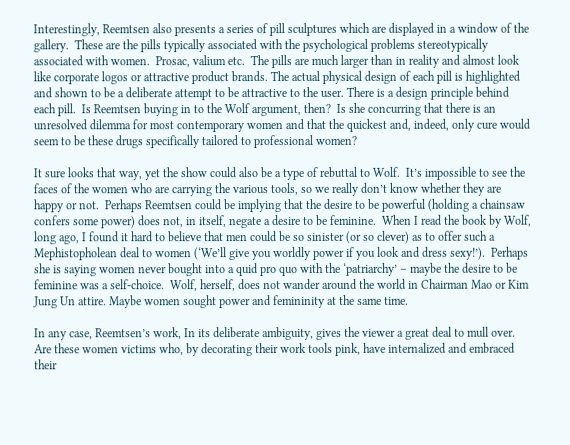Interestingly, Reemtsen also presents a series of pill sculptures which are displayed in a window of the gallery.  These are the pills typically associated with the psychological problems stereotypically associated with women.  Prosac, valium etc.  The pills are much larger than in reality and almost look like corporate logos or attractive product brands. The actual physical design of each pill is highlighted and shown to be a deliberate attempt to be attractive to the user. There is a design principle behind each pill.  Is Reemtsen buying in to the Wolf argument, then?  Is she concurring that there is an unresolved dilemma for most contemporary women and that the quickest and, indeed, only cure would seem to be these drugs specifically tailored to professional women?

It sure looks that way, yet the show could also be a type of rebuttal to Wolf.  It’s impossible to see the faces of the women who are carrying the various tools, so we really don’t know whether they are happy or not.  Perhaps Reemtsen could be implying that the desire to be powerful (holding a chainsaw confers some power) does not, in itself, negate a desire to be feminine.  When I read the book by Wolf, long ago, I found it hard to believe that men could be so sinister (or so clever) as to offer such a Mephistopholean deal to women (‘We’ll give you worldly power if you look and dress sexy!’).  Perhaps she is saying women never bought into a quid pro quo with the ‘patriarchy’ – maybe the desire to be feminine was a self-choice.  Wolf, herself, does not wander around the world in Chairman Mao or Kim Jung Un attire. Maybe women sought power and femininity at the same time.

In any case, Reemtsen’s work, In its deliberate ambiguity, gives the viewer a great deal to mull over.  Are these women victims who, by decorating their work tools pink, have internalized and embraced their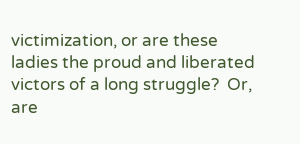victimization, or are these ladies the proud and liberated victors of a long struggle?  Or, are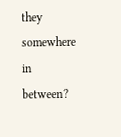they somewhere in between?